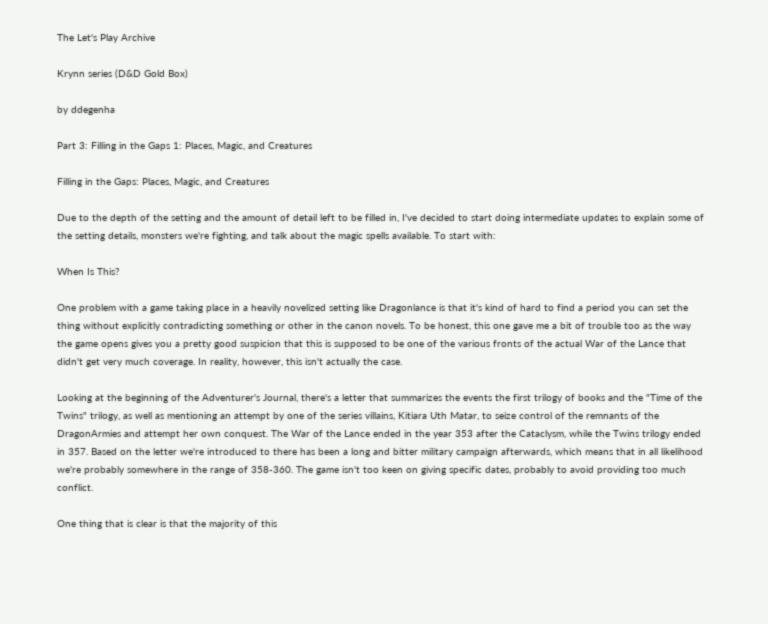The Let's Play Archive

Krynn series (D&D Gold Box)

by ddegenha

Part 3: Filling in the Gaps 1: Places, Magic, and Creatures

Filling in the Gaps: Places, Magic, and Creatures

Due to the depth of the setting and the amount of detail left to be filled in, I've decided to start doing intermediate updates to explain some of the setting details, monsters we're fighting, and talk about the magic spells available. To start with:

When Is This?

One problem with a game taking place in a heavily novelized setting like Dragonlance is that it's kind of hard to find a period you can set the thing without explicitly contradicting something or other in the canon novels. To be honest, this one gave me a bit of trouble too as the way the game opens gives you a pretty good suspicion that this is supposed to be one of the various fronts of the actual War of the Lance that didn't get very much coverage. In reality, however, this isn't actually the case.

Looking at the beginning of the Adventurer's Journal, there's a letter that summarizes the events the first trilogy of books and the "Time of the Twins" trilogy, as well as mentioning an attempt by one of the series villains, Kitiara Uth Matar, to seize control of the remnants of the DragonArmies and attempt her own conquest. The War of the Lance ended in the year 353 after the Cataclysm, while the Twins trilogy ended in 357. Based on the letter we're introduced to there has been a long and bitter military campaign afterwards, which means that in all likelihood we're probably somewhere in the range of 358-360. The game isn't too keen on giving specific dates, probably to avoid providing too much conflict.

One thing that is clear is that the majority of this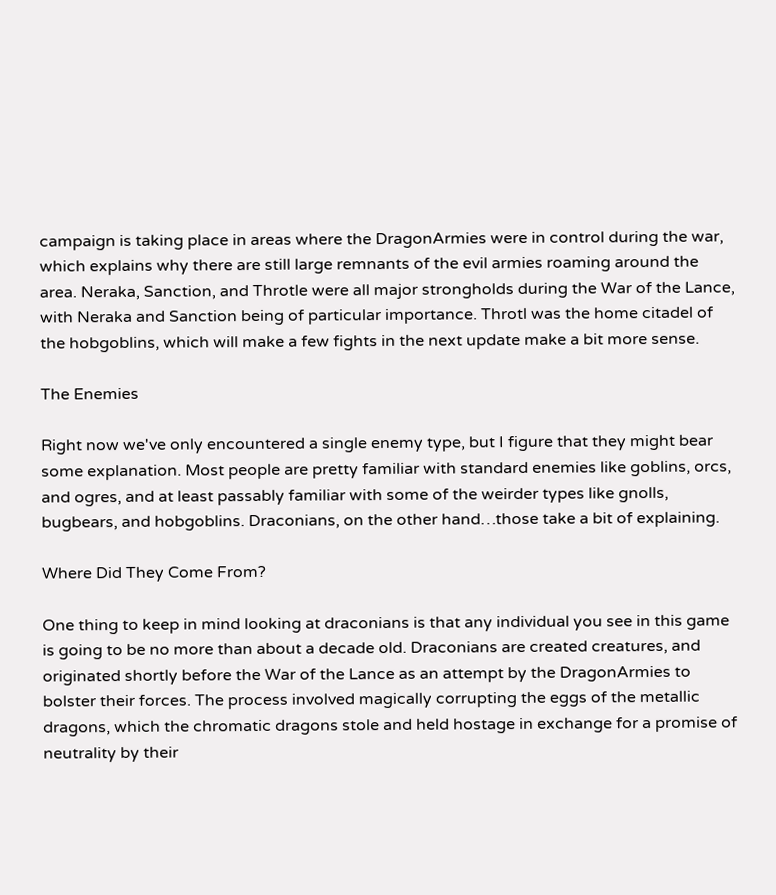campaign is taking place in areas where the DragonArmies were in control during the war, which explains why there are still large remnants of the evil armies roaming around the area. Neraka, Sanction, and Throtle were all major strongholds during the War of the Lance, with Neraka and Sanction being of particular importance. Throtl was the home citadel of the hobgoblins, which will make a few fights in the next update make a bit more sense.

The Enemies

Right now we've only encountered a single enemy type, but I figure that they might bear some explanation. Most people are pretty familiar with standard enemies like goblins, orcs, and ogres, and at least passably familiar with some of the weirder types like gnolls, bugbears, and hobgoblins. Draconians, on the other hand…those take a bit of explaining.

Where Did They Come From?

One thing to keep in mind looking at draconians is that any individual you see in this game is going to be no more than about a decade old. Draconians are created creatures, and originated shortly before the War of the Lance as an attempt by the DragonArmies to bolster their forces. The process involved magically corrupting the eggs of the metallic dragons, which the chromatic dragons stole and held hostage in exchange for a promise of neutrality by their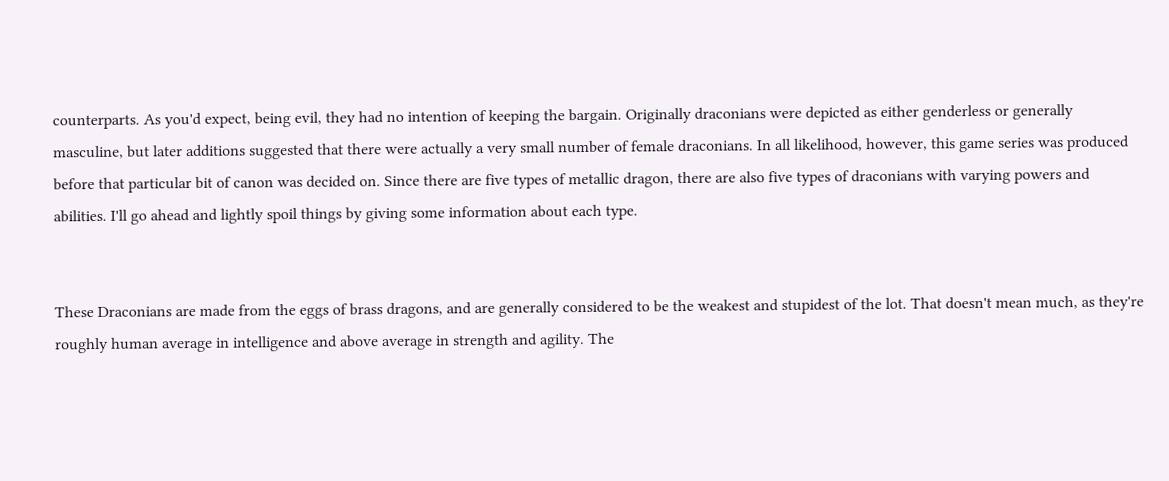counterparts. As you'd expect, being evil, they had no intention of keeping the bargain. Originally draconians were depicted as either genderless or generally masculine, but later additions suggested that there were actually a very small number of female draconians. In all likelihood, however, this game series was produced before that particular bit of canon was decided on. Since there are five types of metallic dragon, there are also five types of draconians with varying powers and abilities. I'll go ahead and lightly spoil things by giving some information about each type.


These Draconians are made from the eggs of brass dragons, and are generally considered to be the weakest and stupidest of the lot. That doesn't mean much, as they're roughly human average in intelligence and above average in strength and agility. The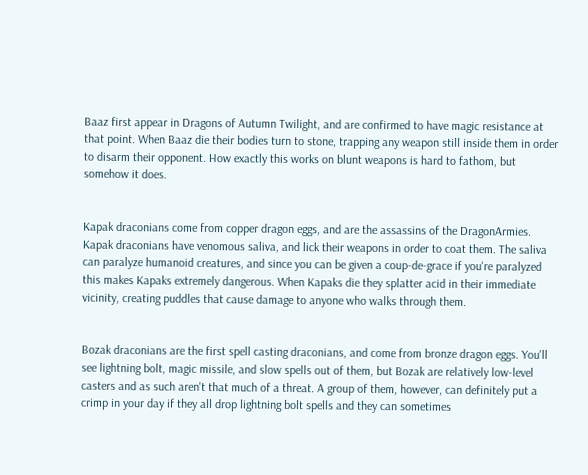Baaz first appear in Dragons of Autumn Twilight, and are confirmed to have magic resistance at that point. When Baaz die their bodies turn to stone, trapping any weapon still inside them in order to disarm their opponent. How exactly this works on blunt weapons is hard to fathom, but somehow it does.


Kapak draconians come from copper dragon eggs, and are the assassins of the DragonArmies. Kapak draconians have venomous saliva, and lick their weapons in order to coat them. The saliva can paralyze humanoid creatures, and since you can be given a coup-de-grace if you're paralyzed this makes Kapaks extremely dangerous. When Kapaks die they splatter acid in their immediate vicinity, creating puddles that cause damage to anyone who walks through them.


Bozak draconians are the first spell casting draconians, and come from bronze dragon eggs. You'll see lightning bolt, magic missile, and slow spells out of them, but Bozak are relatively low-level casters and as such aren't that much of a threat. A group of them, however, can definitely put a crimp in your day if they all drop lightning bolt spells and they can sometimes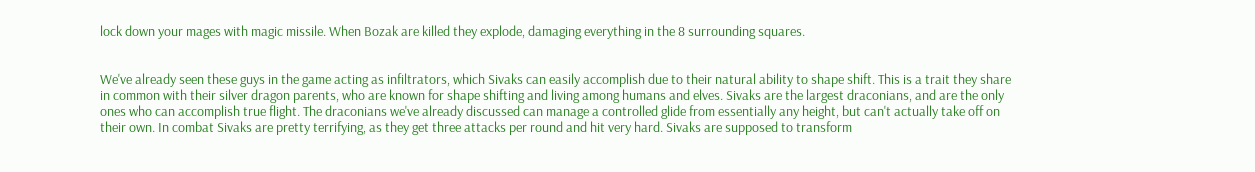lock down your mages with magic missile. When Bozak are killed they explode, damaging everything in the 8 surrounding squares.


We've already seen these guys in the game acting as infiltrators, which Sivaks can easily accomplish due to their natural ability to shape shift. This is a trait they share in common with their silver dragon parents, who are known for shape shifting and living among humans and elves. Sivaks are the largest draconians, and are the only ones who can accomplish true flight. The draconians we've already discussed can manage a controlled glide from essentially any height, but can't actually take off on their own. In combat Sivaks are pretty terrifying, as they get three attacks per round and hit very hard. Sivaks are supposed to transform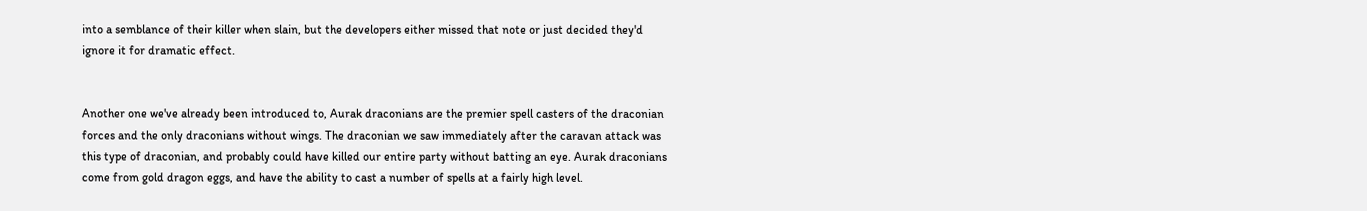into a semblance of their killer when slain, but the developers either missed that note or just decided they'd ignore it for dramatic effect.


Another one we've already been introduced to, Aurak draconians are the premier spell casters of the draconian forces and the only draconians without wings. The draconian we saw immediately after the caravan attack was this type of draconian, and probably could have killed our entire party without batting an eye. Aurak draconians come from gold dragon eggs, and have the ability to cast a number of spells at a fairly high level.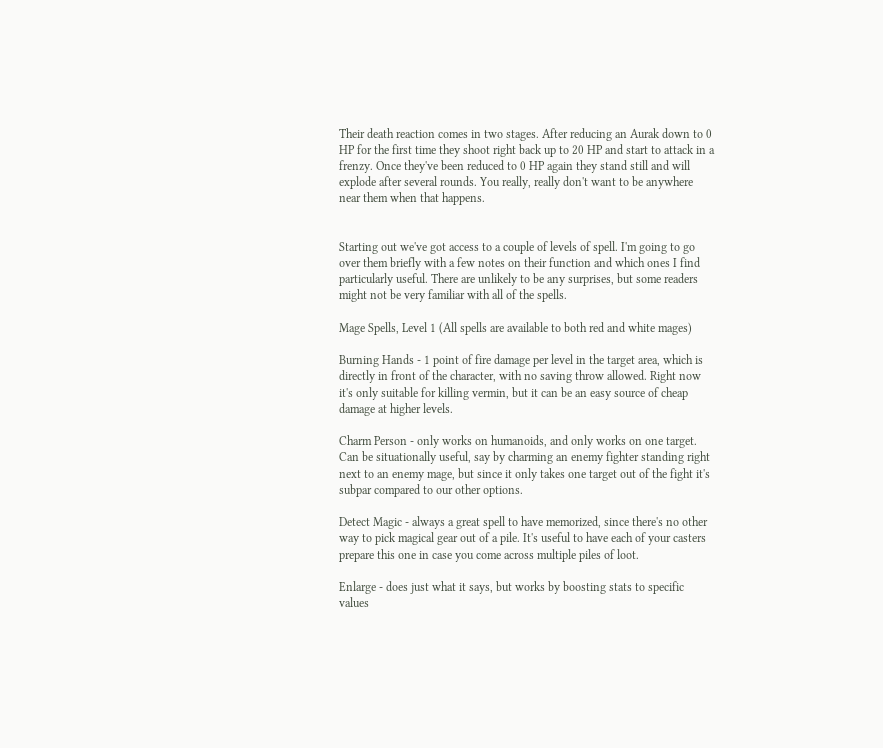Their death reaction comes in two stages. After reducing an Aurak down to 0 HP for the first time they shoot right back up to 20 HP and start to attack in a frenzy. Once they've been reduced to 0 HP again they stand still and will explode after several rounds. You really, really don't want to be anywhere near them when that happens.


Starting out we've got access to a couple of levels of spell. I'm going to go over them briefly with a few notes on their function and which ones I find particularly useful. There are unlikely to be any surprises, but some readers might not be very familiar with all of the spells.

Mage Spells, Level 1 (All spells are available to both red and white mages)

Burning Hands - 1 point of fire damage per level in the target area, which is directly in front of the character, with no saving throw allowed. Right now it's only suitable for killing vermin, but it can be an easy source of cheap damage at higher levels.

Charm Person - only works on humanoids, and only works on one target. Can be situationally useful, say by charming an enemy fighter standing right next to an enemy mage, but since it only takes one target out of the fight it's subpar compared to our other options.

Detect Magic - always a great spell to have memorized, since there's no other way to pick magical gear out of a pile. It's useful to have each of your casters prepare this one in case you come across multiple piles of loot.

Enlarge - does just what it says, but works by boosting stats to specific values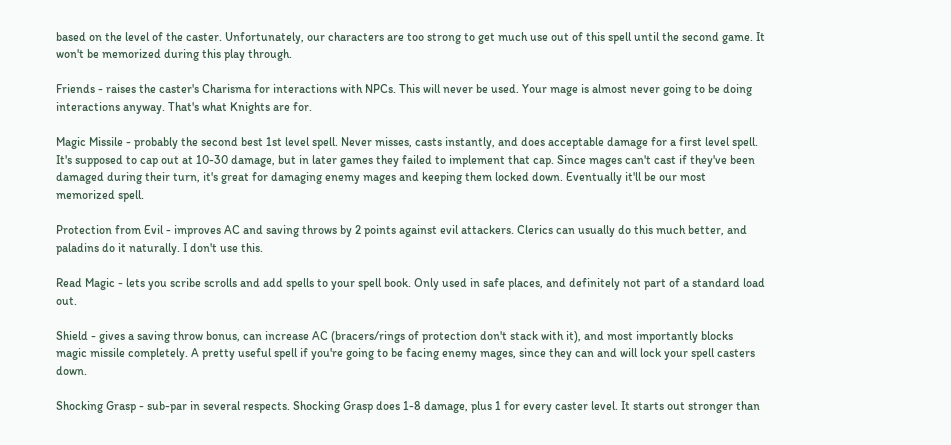based on the level of the caster. Unfortunately, our characters are too strong to get much use out of this spell until the second game. It won't be memorized during this play through.

Friends - raises the caster's Charisma for interactions with NPCs. This will never be used. Your mage is almost never going to be doing interactions anyway. That's what Knights are for.

Magic Missile - probably the second best 1st level spell. Never misses, casts instantly, and does acceptable damage for a first level spell. It's supposed to cap out at 10-30 damage, but in later games they failed to implement that cap. Since mages can't cast if they've been damaged during their turn, it's great for damaging enemy mages and keeping them locked down. Eventually it'll be our most memorized spell.

Protection from Evil - improves AC and saving throws by 2 points against evil attackers. Clerics can usually do this much better, and paladins do it naturally. I don't use this.

Read Magic - lets you scribe scrolls and add spells to your spell book. Only used in safe places, and definitely not part of a standard load out.

Shield - gives a saving throw bonus, can increase AC (bracers/rings of protection don't stack with it), and most importantly blocks magic missile completely. A pretty useful spell if you're going to be facing enemy mages, since they can and will lock your spell casters down.

Shocking Grasp - sub-par in several respects. Shocking Grasp does 1-8 damage, plus 1 for every caster level. It starts out stronger than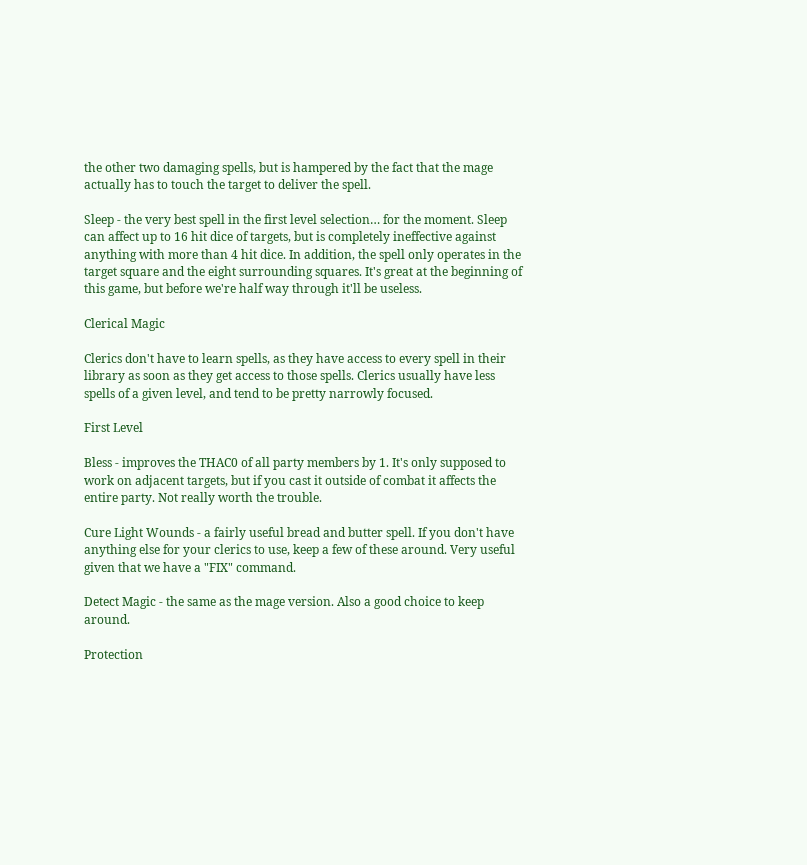the other two damaging spells, but is hampered by the fact that the mage actually has to touch the target to deliver the spell.

Sleep - the very best spell in the first level selection… for the moment. Sleep can affect up to 16 hit dice of targets, but is completely ineffective against anything with more than 4 hit dice. In addition, the spell only operates in the target square and the eight surrounding squares. It's great at the beginning of this game, but before we're half way through it'll be useless.

Clerical Magic

Clerics don't have to learn spells, as they have access to every spell in their library as soon as they get access to those spells. Clerics usually have less spells of a given level, and tend to be pretty narrowly focused.

First Level

Bless - improves the THAC0 of all party members by 1. It's only supposed to work on adjacent targets, but if you cast it outside of combat it affects the entire party. Not really worth the trouble.

Cure Light Wounds - a fairly useful bread and butter spell. If you don't have anything else for your clerics to use, keep a few of these around. Very useful given that we have a "FIX" command.

Detect Magic - the same as the mage version. Also a good choice to keep around.

Protection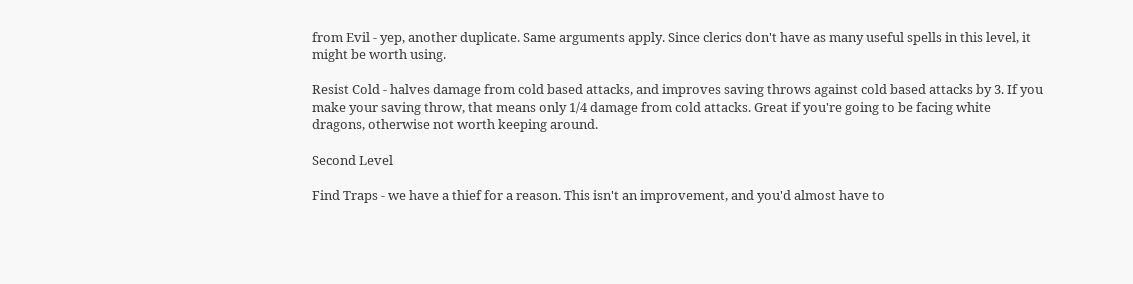from Evil - yep, another duplicate. Same arguments apply. Since clerics don't have as many useful spells in this level, it might be worth using.

Resist Cold - halves damage from cold based attacks, and improves saving throws against cold based attacks by 3. If you make your saving throw, that means only 1/4 damage from cold attacks. Great if you're going to be facing white dragons, otherwise not worth keeping around.

Second Level

Find Traps - we have a thief for a reason. This isn't an improvement, and you'd almost have to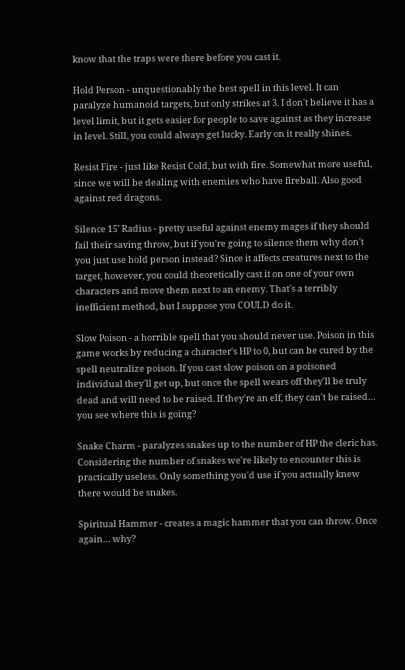know that the traps were there before you cast it.

Hold Person - unquestionably the best spell in this level. It can paralyze humanoid targets, but only strikes at 3. I don't believe it has a level limit, but it gets easier for people to save against as they increase in level. Still, you could always get lucky. Early on it really shines.

Resist Fire - just like Resist Cold, but with fire. Somewhat more useful, since we will be dealing with enemies who have fireball. Also good against red dragons.

Silence 15' Radius - pretty useful against enemy mages if they should fail their saving throw, but if you're going to silence them why don't you just use hold person instead? Since it affects creatures next to the target, however, you could theoretically cast it on one of your own characters and move them next to an enemy. That's a terribly inefficient method, but I suppose you COULD do it.

Slow Poison - a horrible spell that you should never use. Poison in this game works by reducing a character's HP to 0, but can be cured by the spell neutralize poison. If you cast slow poison on a poisoned individual they'll get up, but once the spell wears off they'll be truly dead and will need to be raised. If they're an elf, they can't be raised… you see where this is going?

Snake Charm - paralyzes snakes up to the number of HP the cleric has. Considering the number of snakes we're likely to encounter this is practically useless. Only something you'd use if you actually knew there would be snakes.

Spiritual Hammer - creates a magic hammer that you can throw. Once again… why?